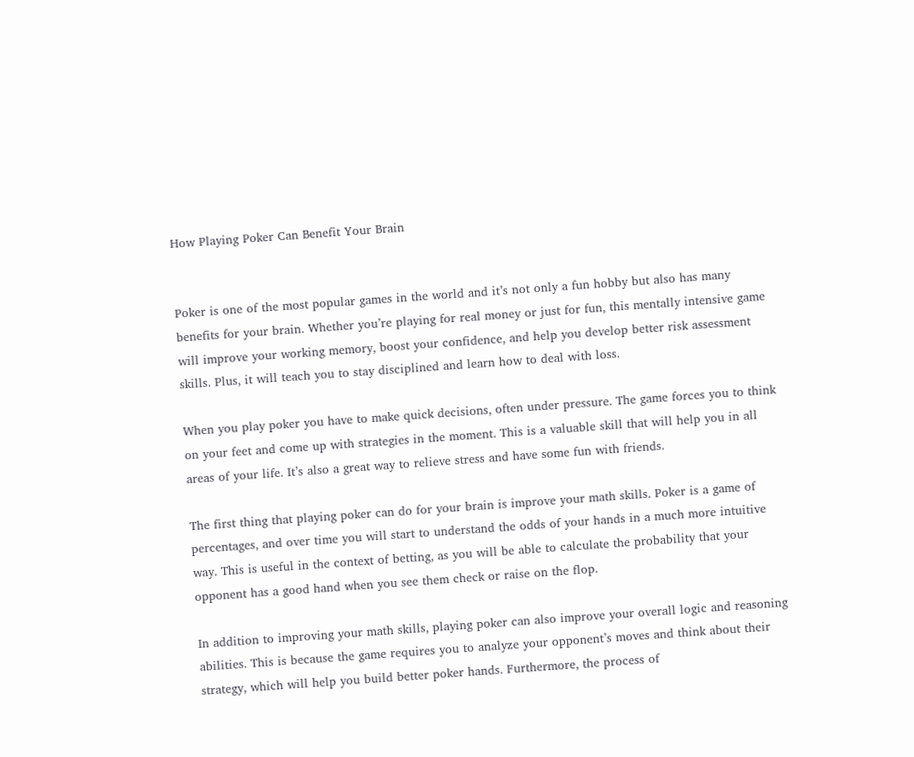How Playing Poker Can Benefit Your Brain


Poker is one of the most popular games in the world and it’s not only a fun hobby but also has many benefits for your brain. Whether you’re playing for real money or just for fun, this mentally intensive game will improve your working memory, boost your confidence, and help you develop better risk assessment skills. Plus, it will teach you to stay disciplined and learn how to deal with loss.

When you play poker you have to make quick decisions, often under pressure. The game forces you to think on your feet and come up with strategies in the moment. This is a valuable skill that will help you in all areas of your life. It’s also a great way to relieve stress and have some fun with friends.

The first thing that playing poker can do for your brain is improve your math skills. Poker is a game of percentages, and over time you will start to understand the odds of your hands in a much more intuitive way. This is useful in the context of betting, as you will be able to calculate the probability that your opponent has a good hand when you see them check or raise on the flop.

In addition to improving your math skills, playing poker can also improve your overall logic and reasoning abilities. This is because the game requires you to analyze your opponent’s moves and think about their strategy, which will help you build better poker hands. Furthermore, the process of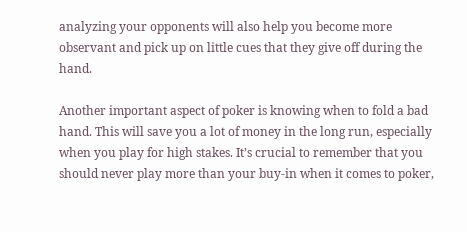analyzing your opponents will also help you become more observant and pick up on little cues that they give off during the hand.

Another important aspect of poker is knowing when to fold a bad hand. This will save you a lot of money in the long run, especially when you play for high stakes. It’s crucial to remember that you should never play more than your buy-in when it comes to poker,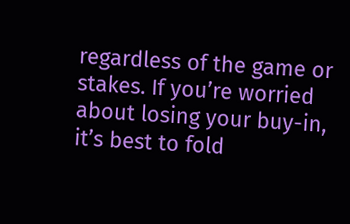regardless of the game or stakes. If you’re worried about losing your buy-in, it’s best to fold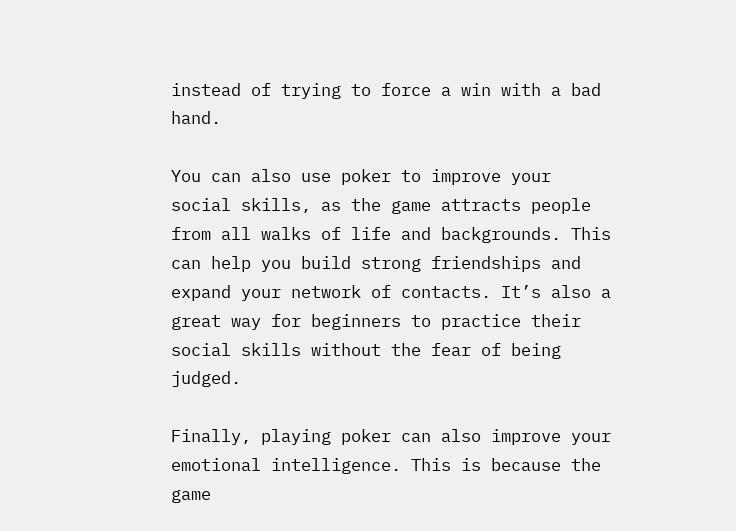instead of trying to force a win with a bad hand.

You can also use poker to improve your social skills, as the game attracts people from all walks of life and backgrounds. This can help you build strong friendships and expand your network of contacts. It’s also a great way for beginners to practice their social skills without the fear of being judged.

Finally, playing poker can also improve your emotional intelligence. This is because the game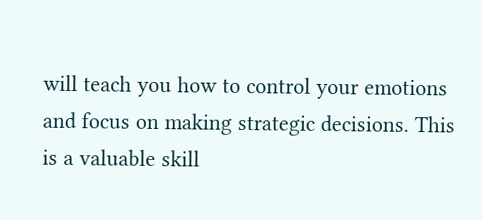will teach you how to control your emotions and focus on making strategic decisions. This is a valuable skill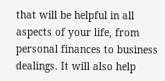that will be helpful in all aspects of your life, from personal finances to business dealings. It will also help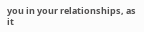you in your relationships, as it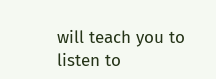will teach you to listen to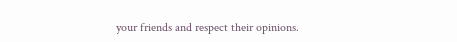your friends and respect their opinions.